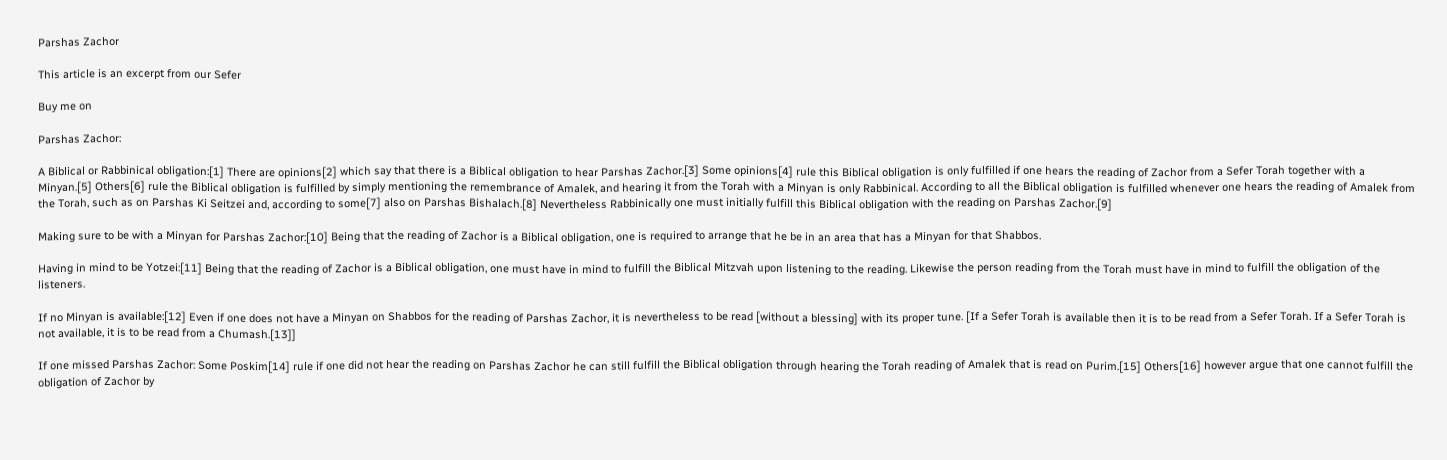Parshas Zachor

This article is an excerpt from our Sefer

Buy me on

Parshas Zachor:

A Biblical or Rabbinical obligation:[1] There are opinions[2] which say that there is a Biblical obligation to hear Parshas Zachor.[3] Some opinions[4] rule this Biblical obligation is only fulfilled if one hears the reading of Zachor from a Sefer Torah together with a Minyan.[5] Others[6] rule the Biblical obligation is fulfilled by simply mentioning the remembrance of Amalek, and hearing it from the Torah with a Minyan is only Rabbinical. According to all the Biblical obligation is fulfilled whenever one hears the reading of Amalek from the Torah, such as on Parshas Ki Seitzei and, according to some[7] also on Parshas Bishalach.[8] Nevertheless Rabbinically one must initially fulfill this Biblical obligation with the reading on Parshas Zachor.[9]

Making sure to be with a Minyan for Parshas Zachor:[10] Being that the reading of Zachor is a Biblical obligation, one is required to arrange that he be in an area that has a Minyan for that Shabbos.

Having in mind to be Yotzei:[11] Being that the reading of Zachor is a Biblical obligation, one must have in mind to fulfill the Biblical Mitzvah upon listening to the reading. Likewise the person reading from the Torah must have in mind to fulfill the obligation of the listeners.

If no Minyan is available:[12] Even if one does not have a Minyan on Shabbos for the reading of Parshas Zachor, it is nevertheless to be read [without a blessing] with its proper tune. [If a Sefer Torah is available then it is to be read from a Sefer Torah. If a Sefer Torah is not available, it is to be read from a Chumash.[13]]

If one missed Parshas Zachor: Some Poskim[14] rule if one did not hear the reading on Parshas Zachor he can still fulfill the Biblical obligation through hearing the Torah reading of Amalek that is read on Purim.[15] Others[16] however argue that one cannot fulfill the obligation of Zachor by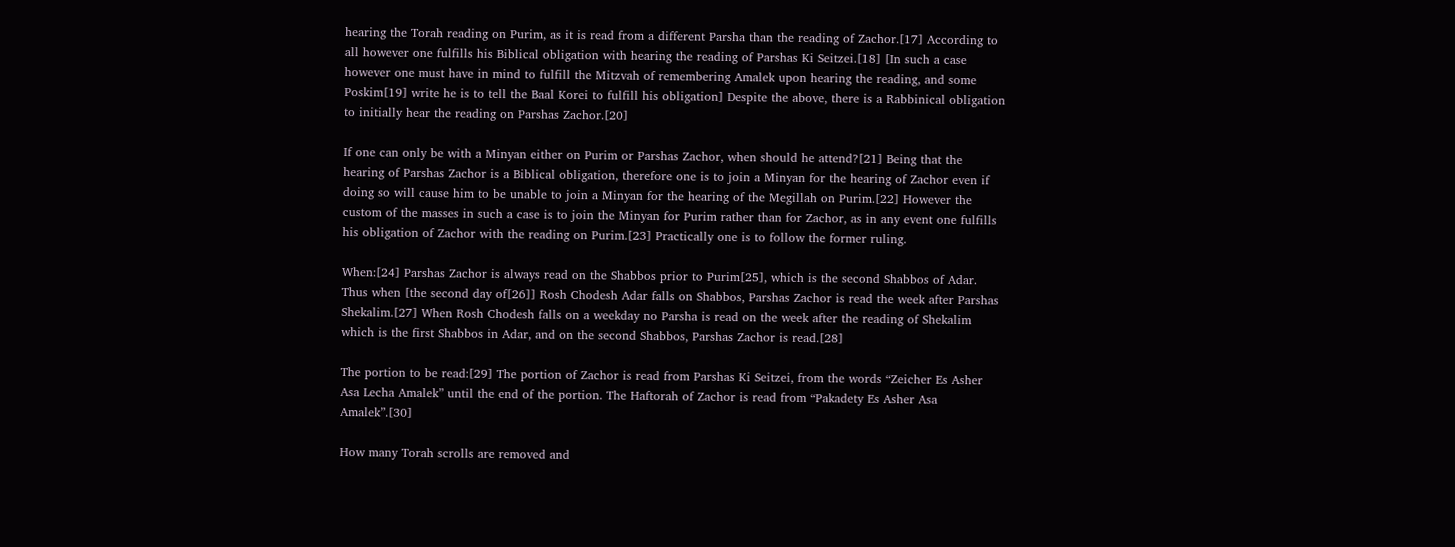hearing the Torah reading on Purim, as it is read from a different Parsha than the reading of Zachor.[17] According to all however one fulfills his Biblical obligation with hearing the reading of Parshas Ki Seitzei.[18] [In such a case however one must have in mind to fulfill the Mitzvah of remembering Amalek upon hearing the reading, and some Poskim[19] write he is to tell the Baal Korei to fulfill his obligation] Despite the above, there is a Rabbinical obligation to initially hear the reading on Parshas Zachor.[20]

If one can only be with a Minyan either on Purim or Parshas Zachor, when should he attend?[21] Being that the hearing of Parshas Zachor is a Biblical obligation, therefore one is to join a Minyan for the hearing of Zachor even if doing so will cause him to be unable to join a Minyan for the hearing of the Megillah on Purim.[22] However the custom of the masses in such a case is to join the Minyan for Purim rather than for Zachor, as in any event one fulfills his obligation of Zachor with the reading on Purim.[23] Practically one is to follow the former ruling.

When:[24] Parshas Zachor is always read on the Shabbos prior to Purim[25], which is the second Shabbos of Adar. Thus when [the second day of[26]] Rosh Chodesh Adar falls on Shabbos, Parshas Zachor is read the week after Parshas Shekalim.[27] When Rosh Chodesh falls on a weekday no Parsha is read on the week after the reading of Shekalim which is the first Shabbos in Adar, and on the second Shabbos, Parshas Zachor is read.[28]

The portion to be read:[29] The portion of Zachor is read from Parshas Ki Seitzei, from the words “Zeicher Es Asher Asa Lecha Amalek” until the end of the portion. The Haftorah of Zachor is read from “Pakadety Es Asher Asa Amalek”.[30]

How many Torah scrolls are removed and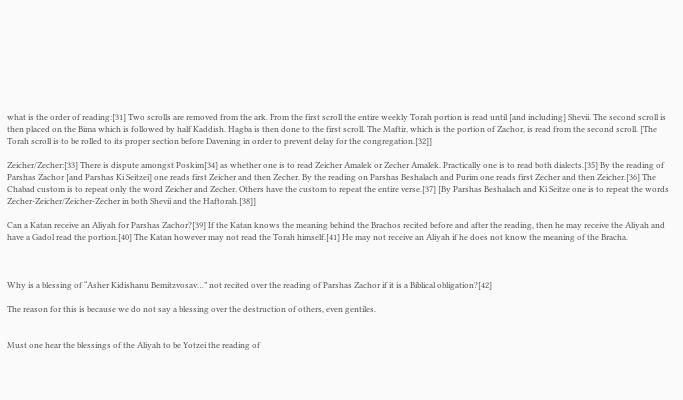what is the order of reading:[31] Two scrolls are removed from the ark. From the first scroll the entire weekly Torah portion is read until [and including] Shevii. The second scroll is then placed on the Bima which is followed by half Kaddish. Hagba is then done to the first scroll. The Maftir, which is the portion of Zachor, is read from the second scroll. [The Torah scroll is to be rolled to its proper section before Davening in order to prevent delay for the congregation.[32]]

Zeicher/Zecher:[33] There is dispute amongst Poskim[34] as whether one is to read Zeicher Amalek or Zecher Amalek. Practically one is to read both dialects.[35] By the reading of Parshas Zachor [and Parshas Ki Seitzei] one reads first Zeicher and then Zecher. By the reading on Parshas Beshalach and Purim one reads first Zecher and then Zeicher.[36] The Chabad custom is to repeat only the word Zeicher and Zecher. Others have the custom to repeat the entire verse.[37] [By Parshas Beshalach and Ki Seitze one is to repeat the words Zecher-Zeicher/Zeicher-Zecher in both Shevii and the Haftorah.[38]]

Can a Katan receive an Aliyah for Parshas Zachor?[39] If the Katan knows the meaning behind the Brachos recited before and after the reading, then he may receive the Aliyah and have a Gadol read the portion.[40] The Katan however may not read the Torah himself.[41] He may not receive an Aliyah if he does not know the meaning of the Bracha.



Why is a blessing of “Asher Kidishanu Bemitzvosav…” not recited over the reading of Parshas Zachor if it is a Biblical obligation?[42]

The reason for this is because we do not say a blessing over the destruction of others, even gentiles.


Must one hear the blessings of the Aliyah to be Yotzei the reading of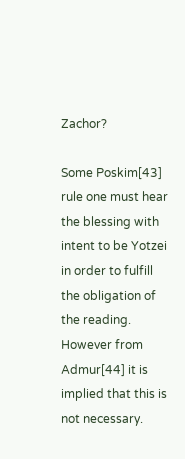Zachor?

Some Poskim[43] rule one must hear the blessing with intent to be Yotzei in order to fulfill the obligation of the reading. However from Admur[44] it is implied that this is not necessary.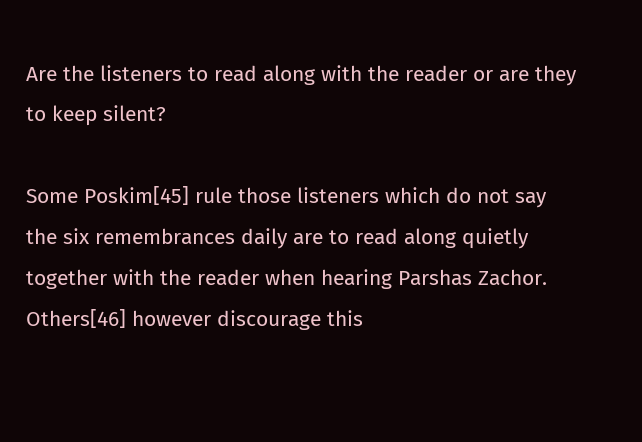Are the listeners to read along with the reader or are they to keep silent?

Some Poskim[45] rule those listeners which do not say the six remembrances daily are to read along quietly together with the reader when hearing Parshas Zachor. Others[46] however discourage this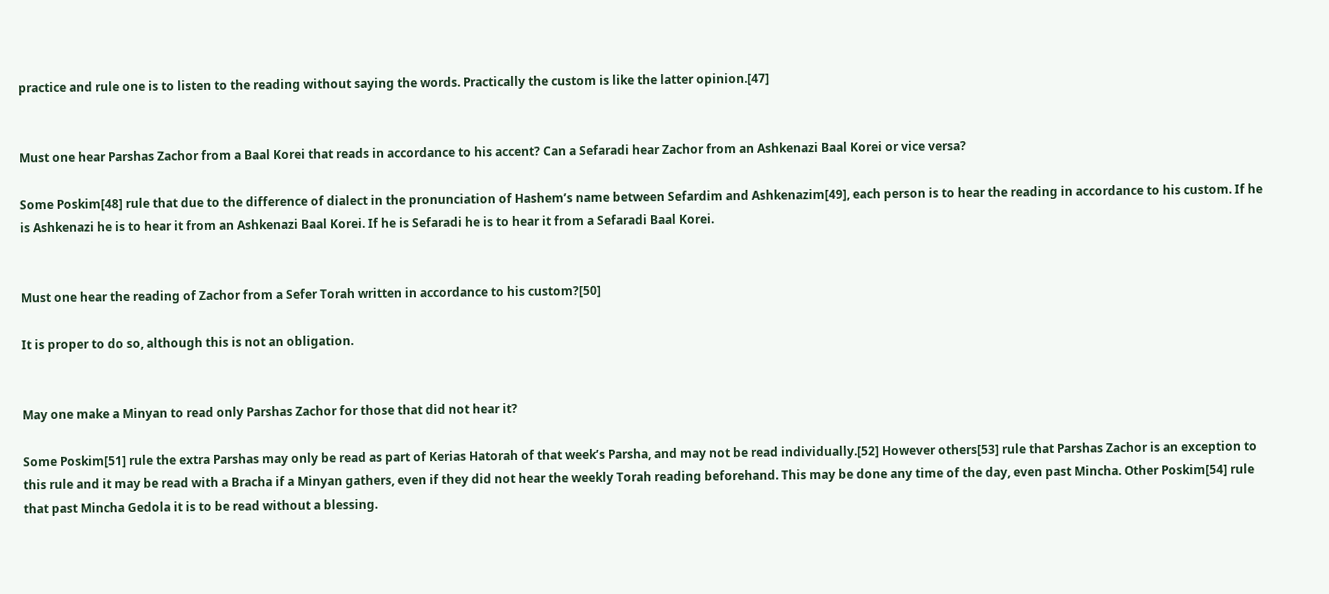practice and rule one is to listen to the reading without saying the words. Practically the custom is like the latter opinion.[47]


Must one hear Parshas Zachor from a Baal Korei that reads in accordance to his accent? Can a Sefaradi hear Zachor from an Ashkenazi Baal Korei or vice versa?

Some Poskim[48] rule that due to the difference of dialect in the pronunciation of Hashem’s name between Sefardim and Ashkenazim[49], each person is to hear the reading in accordance to his custom. If he is Ashkenazi he is to hear it from an Ashkenazi Baal Korei. If he is Sefaradi he is to hear it from a Sefaradi Baal Korei.


Must one hear the reading of Zachor from a Sefer Torah written in accordance to his custom?[50]

It is proper to do so, although this is not an obligation.


May one make a Minyan to read only Parshas Zachor for those that did not hear it?

Some Poskim[51] rule the extra Parshas may only be read as part of Kerias Hatorah of that week’s Parsha, and may not be read individually.[52] However others[53] rule that Parshas Zachor is an exception to this rule and it may be read with a Bracha if a Minyan gathers, even if they did not hear the weekly Torah reading beforehand. This may be done any time of the day, even past Mincha. Other Poskim[54] rule that past Mincha Gedola it is to be read without a blessing.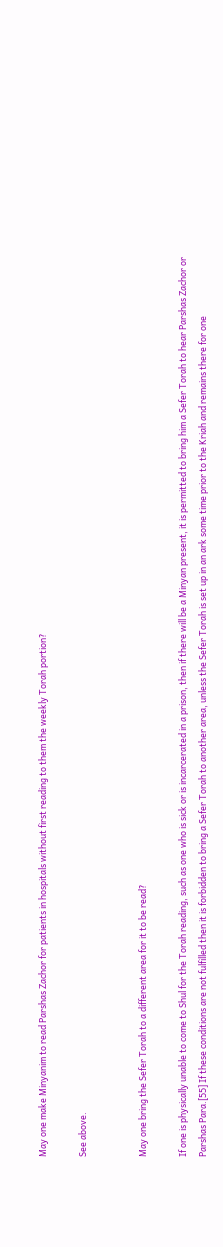May one make Minyanim to read Parshas Zachor for patients in hospitals without first reading to them the weekly Torah portion?

See above.


May one bring the Sefer Torah to a different area for it to be read?

If one is physically unable to come to Shul for the Torah reading, such as one who is sick or is incarcerated in a prison, then if there will be a Minyan present, it is permitted to bring him a Sefer Torah to hear Parshas Zachor or Parshas Para.[55] If these conditions are not fulfilled then it is forbidden to bring a Sefer Torah to another area, unless the Sefer Torah is set up in an ark some time prior to the Kriah and remains there for one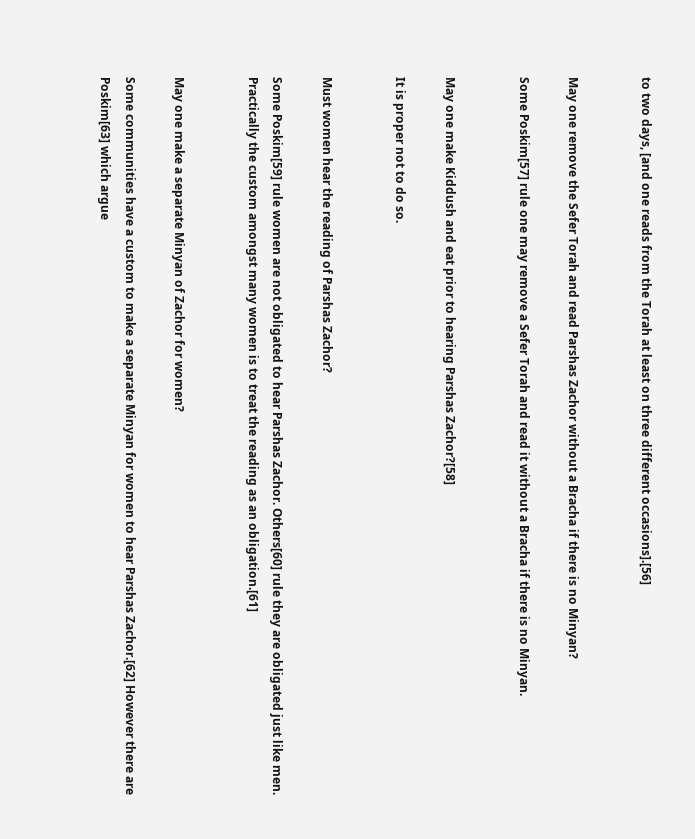to two days, [and one reads from the Torah at least on three different occasions].[56]


May one remove the Sefer Torah and read Parshas Zachor without a Bracha if there is no Minyan?

Some Poskim[57] rule one may remove a Sefer Torah and read it without a Bracha if there is no Minyan.


May one make Kiddush and eat prior to hearing Parshas Zachor?[58]

It is proper not to do so.


Must women hear the reading of Parshas Zachor?

Some Poskim[59] rule women are not obligated to hear Parshas Zachor. Others[60] rule they are obligated just like men. Practically the custom amongst many women is to treat the reading as an obligation.[61]


May one make a separate Minyan of Zachor for women?

Some communities have a custom to make a separate Minyan for women to hear Parshas Zachor.[62] However there are Poskim[63] which argue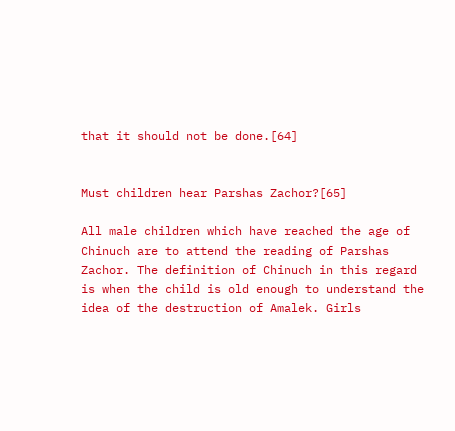that it should not be done.[64]


Must children hear Parshas Zachor?[65]

All male children which have reached the age of Chinuch are to attend the reading of Parshas Zachor. The definition of Chinuch in this regard is when the child is old enough to understand the idea of the destruction of Amalek. Girls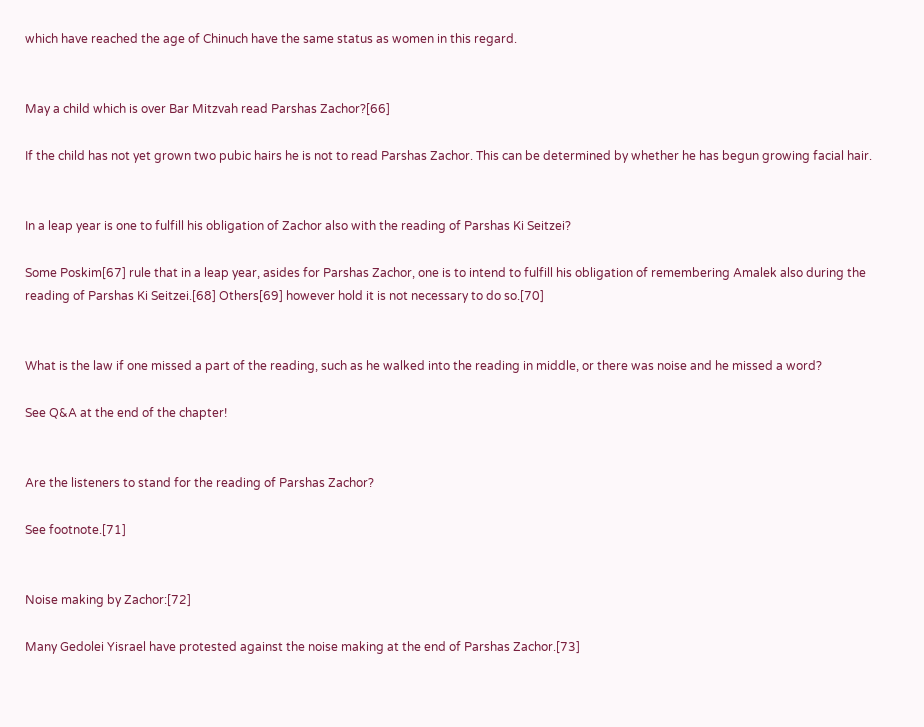which have reached the age of Chinuch have the same status as women in this regard.


May a child which is over Bar Mitzvah read Parshas Zachor?[66]

If the child has not yet grown two pubic hairs he is not to read Parshas Zachor. This can be determined by whether he has begun growing facial hair.


In a leap year is one to fulfill his obligation of Zachor also with the reading of Parshas Ki Seitzei?

Some Poskim[67] rule that in a leap year, asides for Parshas Zachor, one is to intend to fulfill his obligation of remembering Amalek also during the reading of Parshas Ki Seitzei.[68] Others[69] however hold it is not necessary to do so.[70]


What is the law if one missed a part of the reading, such as he walked into the reading in middle, or there was noise and he missed a word?

See Q&A at the end of the chapter!


Are the listeners to stand for the reading of Parshas Zachor?

See footnote.[71]


Noise making by Zachor:[72]

Many Gedolei Yisrael have protested against the noise making at the end of Parshas Zachor.[73]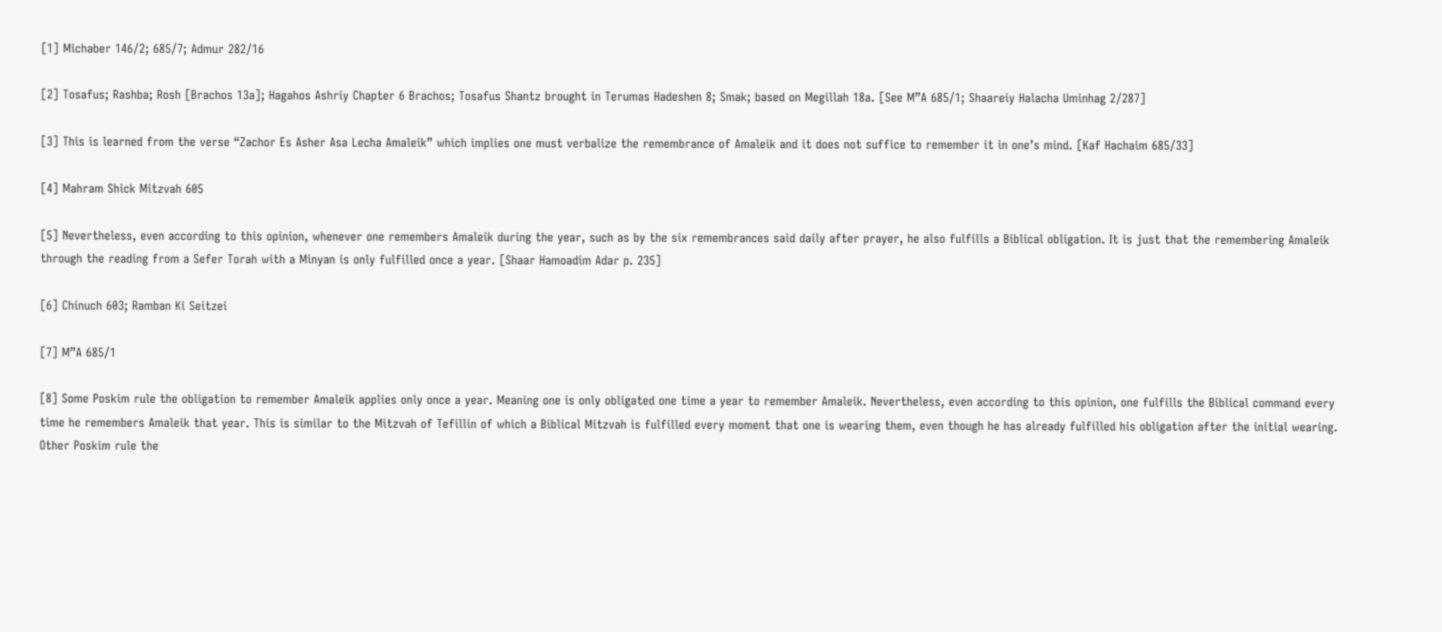[1] Michaber 146/2; 685/7; Admur 282/16

[2] Tosafus; Rashba; Rosh [Brachos 13a]; Hagahos Ashriy Chapter 6 Brachos; Tosafus Shantz brought in Terumas Hadeshen 8; Smak; based on Megillah 18a. [See M”A 685/1; Shaareiy Halacha Uminhag 2/287]

[3] This is learned from the verse “Zachor Es Asher Asa Lecha Amaleik” which implies one must verbalize the remembrance of Amaleik and it does not suffice to remember it in one’s mind. [Kaf Hachaim 685/33]

[4] Mahram Shick Mitzvah 605

[5] Nevertheless, even according to this opinion, whenever one remembers Amaleik during the year, such as by the six remembrances said daily after prayer, he also fulfills a Biblical obligation. It is just that the remembering Amaleik through the reading from a Sefer Torah with a Minyan is only fulfilled once a year. [Shaar Hamoadim Adar p. 235]

[6] Chinuch 603; Ramban Ki Seitzei

[7] M”A 685/1

[8] Some Poskim rule the obligation to remember Amaleik applies only once a year. Meaning one is only obligated one time a year to remember Amaleik. Nevertheless, even according to this opinion, one fulfills the Biblical command every time he remembers Amaleik that year. This is similar to the Mitzvah of Tefillin of which a Biblical Mitzvah is fulfilled every moment that one is wearing them, even though he has already fulfilled his obligation after the initial wearing. Other Poskim rule the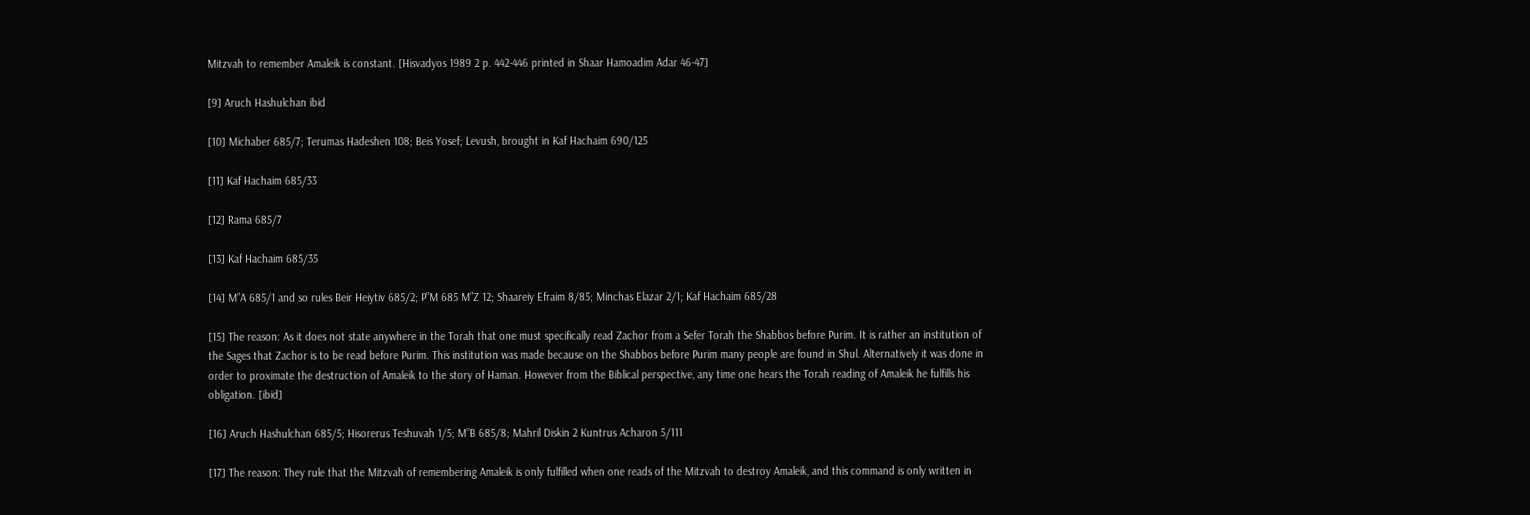Mitzvah to remember Amaleik is constant. [Hisvadyos 1989 2 p. 442-446 printed in Shaar Hamoadim Adar 46-47]

[9] Aruch Hashulchan ibid

[10] Michaber 685/7; Terumas Hadeshen 108; Beis Yosef; Levush, brought in Kaf Hachaim 690/125

[11] Kaf Hachaim 685/33

[12] Rama 685/7

[13] Kaf Hachaim 685/35

[14] M”A 685/1 and so rules Beir Heiytiv 685/2; P”M 685 M”Z 12; Shaareiy Efraim 8/85; Minchas Elazar 2/1; Kaf Hachaim 685/28

[15] The reason: As it does not state anywhere in the Torah that one must specifically read Zachor from a Sefer Torah the Shabbos before Purim. It is rather an institution of the Sages that Zachor is to be read before Purim. This institution was made because on the Shabbos before Purim many people are found in Shul. Alternatively it was done in order to proximate the destruction of Amaleik to the story of Haman. However from the Biblical perspective, any time one hears the Torah reading of Amaleik he fulfills his obligation. [ibid]

[16] Aruch Hashulchan 685/5; Hisorerus Teshuvah 1/5; M”B 685/8; Mahril Diskin 2 Kuntrus Acharon 5/111

[17] The reason: They rule that the Mitzvah of remembering Amaleik is only fulfilled when one reads of the Mitzvah to destroy Amaleik, and this command is only written in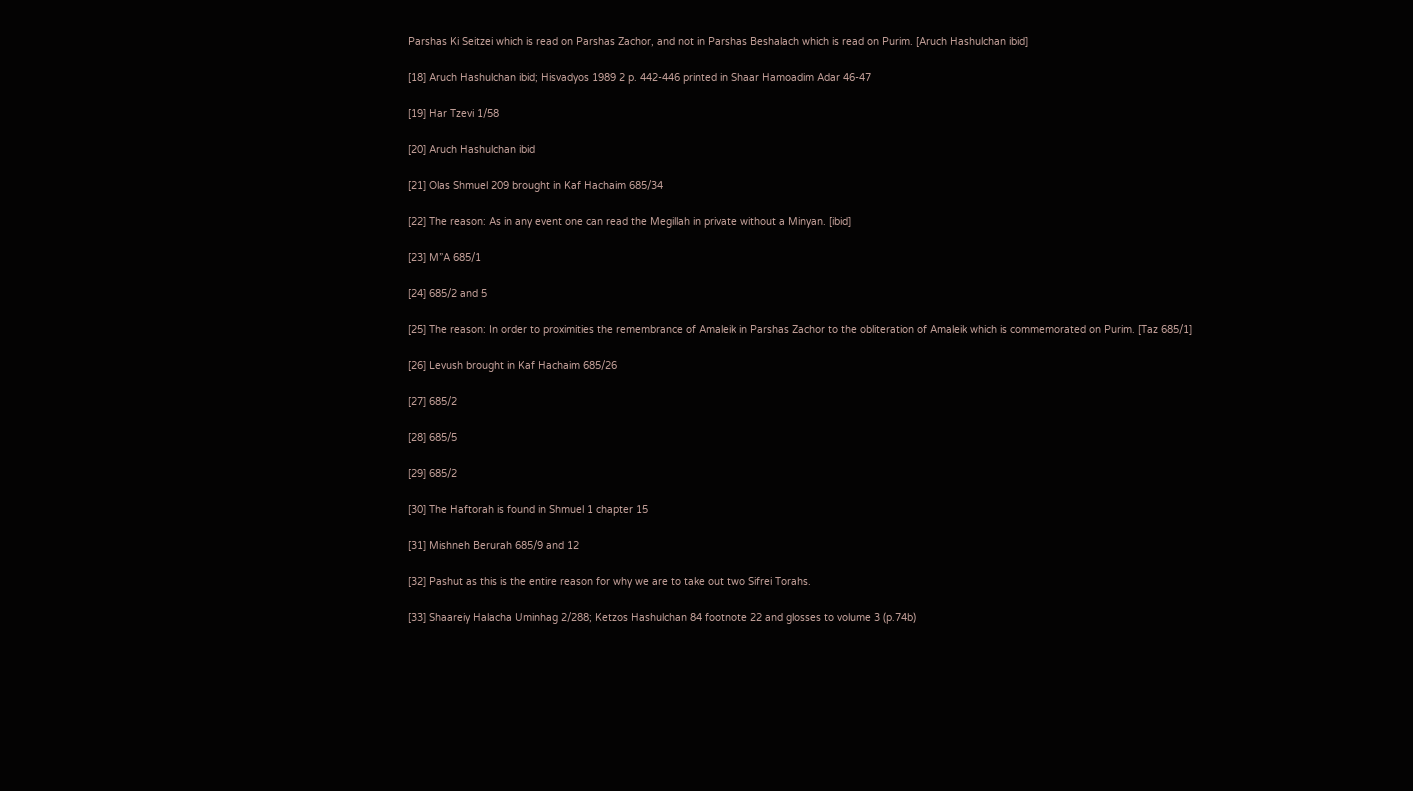Parshas Ki Seitzei which is read on Parshas Zachor, and not in Parshas Beshalach which is read on Purim. [Aruch Hashulchan ibid]

[18] Aruch Hashulchan ibid; Hisvadyos 1989 2 p. 442-446 printed in Shaar Hamoadim Adar 46-47

[19] Har Tzevi 1/58

[20] Aruch Hashulchan ibid

[21] Olas Shmuel 209 brought in Kaf Hachaim 685/34

[22] The reason: As in any event one can read the Megillah in private without a Minyan. [ibid]

[23] M”A 685/1

[24] 685/2 and 5

[25] The reason: In order to proximities the remembrance of Amaleik in Parshas Zachor to the obliteration of Amaleik which is commemorated on Purim. [Taz 685/1]

[26] Levush brought in Kaf Hachaim 685/26

[27] 685/2

[28] 685/5

[29] 685/2

[30] The Haftorah is found in Shmuel 1 chapter 15

[31] Mishneh Berurah 685/9 and 12

[32] Pashut as this is the entire reason for why we are to take out two Sifrei Torahs.

[33] Shaareiy Halacha Uminhag 2/288; Ketzos Hashulchan 84 footnote 22 and glosses to volume 3 (p.74b)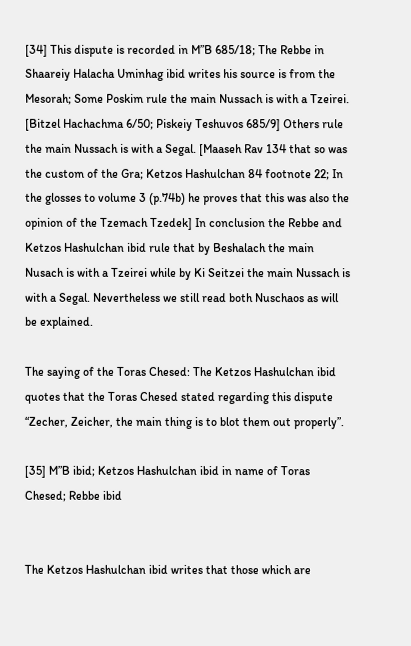[34] This dispute is recorded in M”B 685/18; The Rebbe in Shaareiy Halacha Uminhag ibid writes his source is from the Mesorah; Some Poskim rule the main Nussach is with a Tzeirei. [Bitzel Hachachma 6/50; Piskeiy Teshuvos 685/9] Others rule the main Nussach is with a Segal. [Maaseh Rav 134 that so was the custom of the Gra; Ketzos Hashulchan 84 footnote 22; In the glosses to volume 3 (p.74b) he proves that this was also the opinion of the Tzemach Tzedek] In conclusion the Rebbe and Ketzos Hashulchan ibid rule that by Beshalach the main Nusach is with a Tzeirei while by Ki Seitzei the main Nussach is with a Segal. Nevertheless we still read both Nuschaos as will be explained.

The saying of the Toras Chesed: The Ketzos Hashulchan ibid quotes that the Toras Chesed stated regarding this dispute “Zecher, Zeicher, the main thing is to blot them out properly”.

[35] M”B ibid; Ketzos Hashulchan ibid in name of Toras Chesed; Rebbe ibid


The Ketzos Hashulchan ibid writes that those which are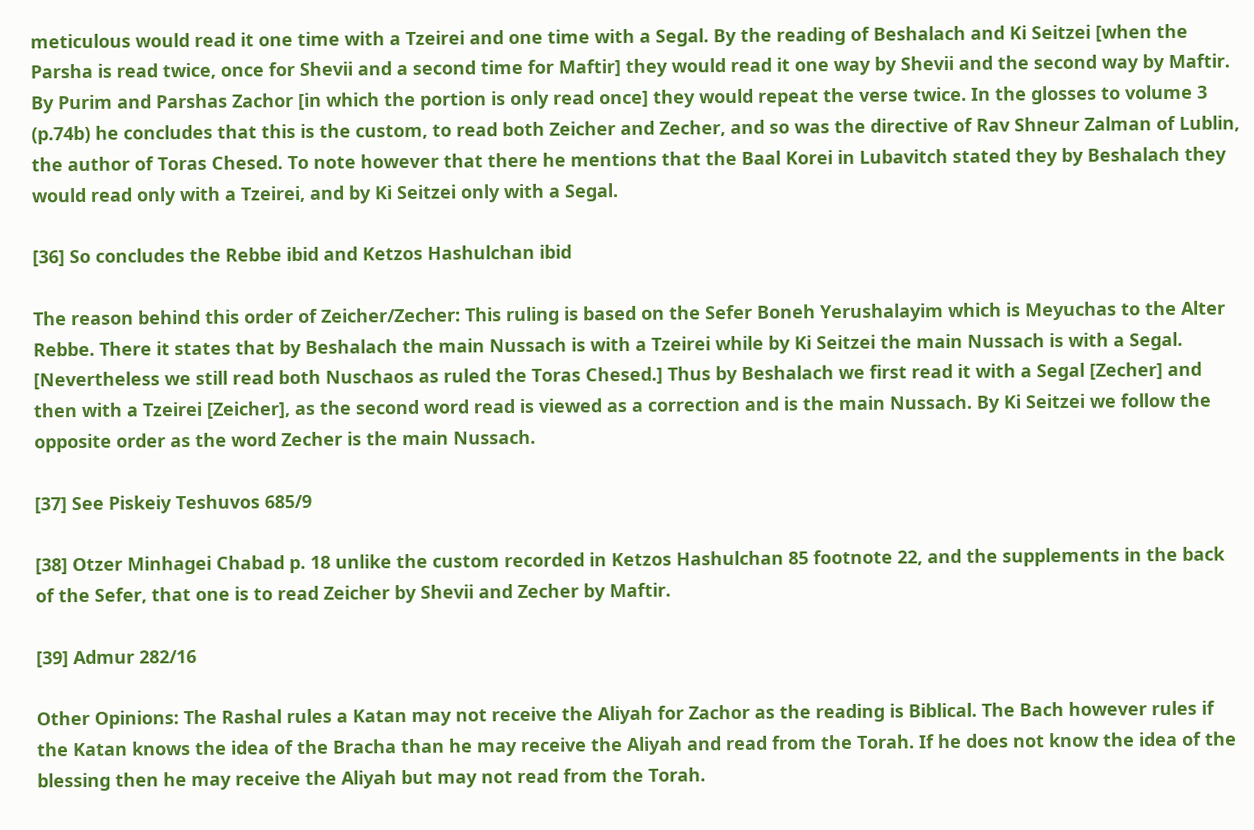meticulous would read it one time with a Tzeirei and one time with a Segal. By the reading of Beshalach and Ki Seitzei [when the Parsha is read twice, once for Shevii and a second time for Maftir] they would read it one way by Shevii and the second way by Maftir. By Purim and Parshas Zachor [in which the portion is only read once] they would repeat the verse twice. In the glosses to volume 3 (p.74b) he concludes that this is the custom, to read both Zeicher and Zecher, and so was the directive of Rav Shneur Zalman of Lublin, the author of Toras Chesed. To note however that there he mentions that the Baal Korei in Lubavitch stated they by Beshalach they would read only with a Tzeirei, and by Ki Seitzei only with a Segal.

[36] So concludes the Rebbe ibid and Ketzos Hashulchan ibid

The reason behind this order of Zeicher/Zecher: This ruling is based on the Sefer Boneh Yerushalayim which is Meyuchas to the Alter Rebbe. There it states that by Beshalach the main Nussach is with a Tzeirei while by Ki Seitzei the main Nussach is with a Segal. [Nevertheless we still read both Nuschaos as ruled the Toras Chesed.] Thus by Beshalach we first read it with a Segal [Zecher] and then with a Tzeirei [Zeicher], as the second word read is viewed as a correction and is the main Nussach. By Ki Seitzei we follow the opposite order as the word Zecher is the main Nussach.

[37] See Piskeiy Teshuvos 685/9

[38] Otzer Minhagei Chabad p. 18 unlike the custom recorded in Ketzos Hashulchan 85 footnote 22, and the supplements in the back of the Sefer, that one is to read Zeicher by Shevii and Zecher by Maftir.

[39] Admur 282/16

Other Opinions: The Rashal rules a Katan may not receive the Aliyah for Zachor as the reading is Biblical. The Bach however rules if the Katan knows the idea of the Bracha than he may receive the Aliyah and read from the Torah. If he does not know the idea of the blessing then he may receive the Aliyah but may not read from the Torah.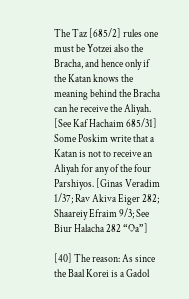The Taz [685/2] rules one must be Yotzei also the Bracha, and hence only if the Katan knows the meaning behind the Bracha can he receive the Aliyah. [See Kaf Hachaim 685/31] Some Poskim write that a Katan is not to receive an Aliyah for any of the four Parshiyos. [Ginas Veradim 1/37; Rav Akiva Eiger 282; Shaareiy Efraim 9/3; See Biur Halacha 282 “Oa”]

[40] The reason: As since the Baal Korei is a Gadol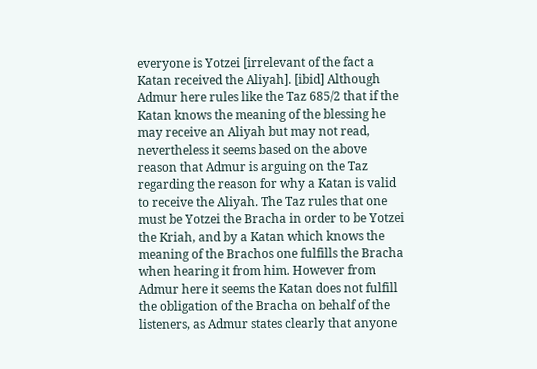everyone is Yotzei [irrelevant of the fact a Katan received the Aliyah]. [ibid] Although Admur here rules like the Taz 685/2 that if the Katan knows the meaning of the blessing he may receive an Aliyah but may not read, nevertheless it seems based on the above reason that Admur is arguing on the Taz regarding the reason for why a Katan is valid to receive the Aliyah. The Taz rules that one must be Yotzei the Bracha in order to be Yotzei the Kriah, and by a Katan which knows the meaning of the Brachos one fulfills the Bracha when hearing it from him. However from Admur here it seems the Katan does not fulfill the obligation of the Bracha on behalf of the listeners, as Admur states clearly that anyone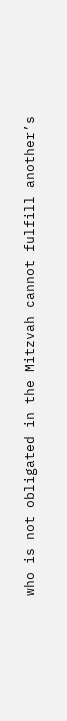who is not obligated in the Mitzvah cannot fulfill another’s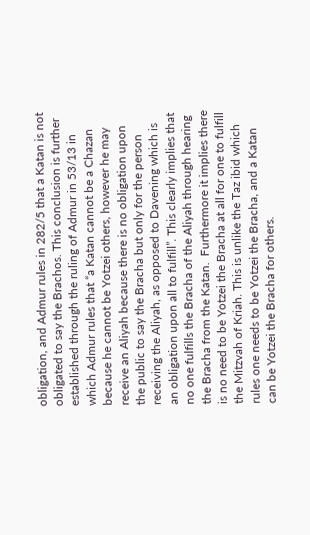obligation, and Admur rules in 282/5 that a Katan is not obligated to say the Brachos. This conclusion is further established through the ruling of Admur in 53/13 in which Admur rules that “a Katan cannot be a Chazan because he cannot be Yotzei others, however he may receive an Aliyah because there is no obligation upon the public to say the Bracha but only for the person receiving the Aliyah, as opposed to Davening which is an obligation upon all to fulfill”. This clearly implies that no one fulfills the Bracha of the Aliyah through hearing the Bracha from the Katan.  Furthermore it implies there is no need to be Yotzei the Bracha at all for one to fulfill the Mitzvah of Kriah. This is unlike the Taz ibid which rules one needs to be Yotzei the Bracha, and a Katan can be Yotzei the Bracha for others.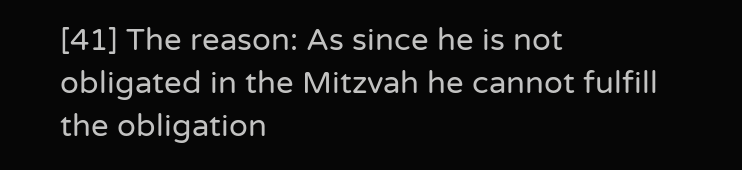[41] The reason: As since he is not obligated in the Mitzvah he cannot fulfill the obligation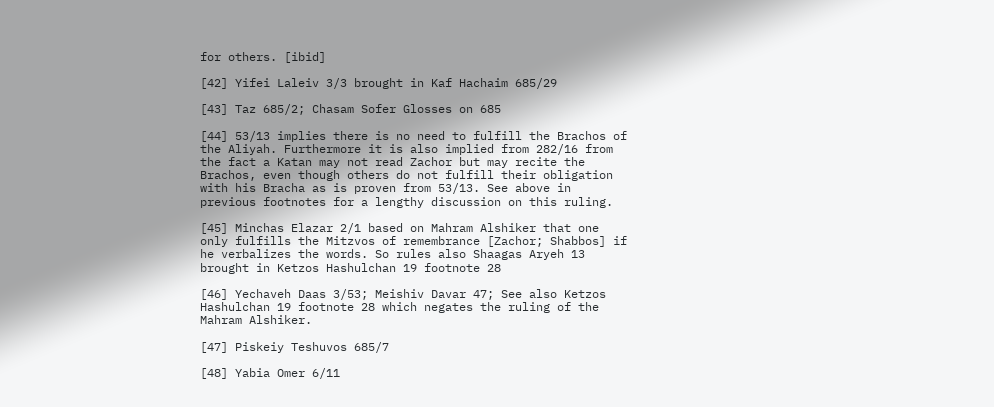for others. [ibid]

[42] Yifei Laleiv 3/3 brought in Kaf Hachaim 685/29

[43] Taz 685/2; Chasam Sofer Glosses on 685

[44] 53/13 implies there is no need to fulfill the Brachos of the Aliyah. Furthermore it is also implied from 282/16 from the fact a Katan may not read Zachor but may recite the Brachos, even though others do not fulfill their obligation with his Bracha as is proven from 53/13. See above in previous footnotes for a lengthy discussion on this ruling.

[45] Minchas Elazar 2/1 based on Mahram Alshiker that one only fulfills the Mitzvos of remembrance [Zachor; Shabbos] if he verbalizes the words. So rules also Shaagas Aryeh 13 brought in Ketzos Hashulchan 19 footnote 28

[46] Yechaveh Daas 3/53; Meishiv Davar 47; See also Ketzos Hashulchan 19 footnote 28 which negates the ruling of the Mahram Alshiker.

[47] Piskeiy Teshuvos 685/7

[48] Yabia Omer 6/11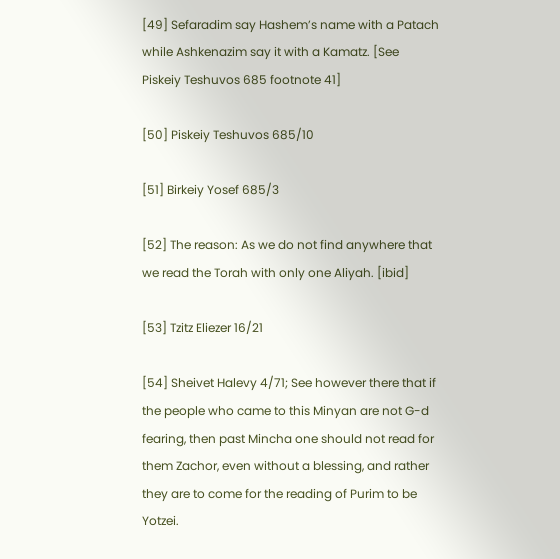[49] Sefaradim say Hashem’s name with a Patach while Ashkenazim say it with a Kamatz. [See Piskeiy Teshuvos 685 footnote 41]

[50] Piskeiy Teshuvos 685/10

[51] Birkeiy Yosef 685/3

[52] The reason: As we do not find anywhere that we read the Torah with only one Aliyah. [ibid]

[53] Tzitz Eliezer 16/21

[54] Sheivet Halevy 4/71; See however there that if the people who came to this Minyan are not G-d fearing, then past Mincha one should not read for them Zachor, even without a blessing, and rather they are to come for the reading of Purim to be Yotzei.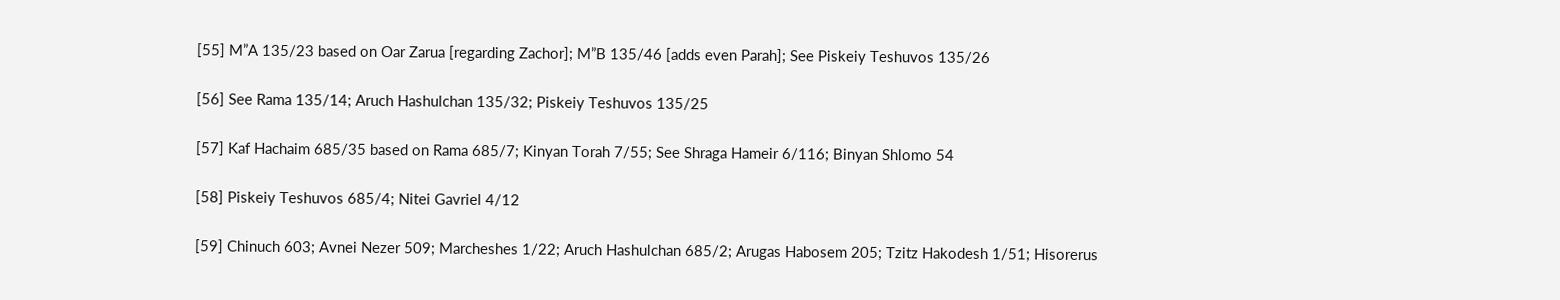[55] M”A 135/23 based on Oar Zarua [regarding Zachor]; M”B 135/46 [adds even Parah]; See Piskeiy Teshuvos 135/26

[56] See Rama 135/14; Aruch Hashulchan 135/32; Piskeiy Teshuvos 135/25

[57] Kaf Hachaim 685/35 based on Rama 685/7; Kinyan Torah 7/55; See Shraga Hameir 6/116; Binyan Shlomo 54

[58] Piskeiy Teshuvos 685/4; Nitei Gavriel 4/12

[59] Chinuch 603; Avnei Nezer 509; Marcheshes 1/22; Aruch Hashulchan 685/2; Arugas Habosem 205; Tzitz Hakodesh 1/51; Hisorerus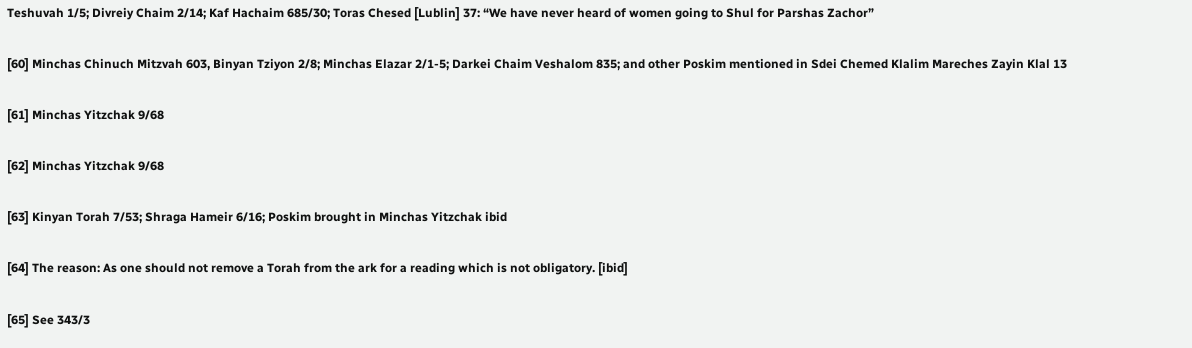Teshuvah 1/5; Divreiy Chaim 2/14; Kaf Hachaim 685/30; Toras Chesed [Lublin] 37: “We have never heard of women going to Shul for Parshas Zachor”

[60] Minchas Chinuch Mitzvah 603, Binyan Tziyon 2/8; Minchas Elazar 2/1-5; Darkei Chaim Veshalom 835; and other Poskim mentioned in Sdei Chemed Klalim Mareches Zayin Klal 13

[61] Minchas Yitzchak 9/68

[62] Minchas Yitzchak 9/68

[63] Kinyan Torah 7/53; Shraga Hameir 6/16; Poskim brought in Minchas Yitzchak ibid

[64] The reason: As one should not remove a Torah from the ark for a reading which is not obligatory. [ibid]

[65] See 343/3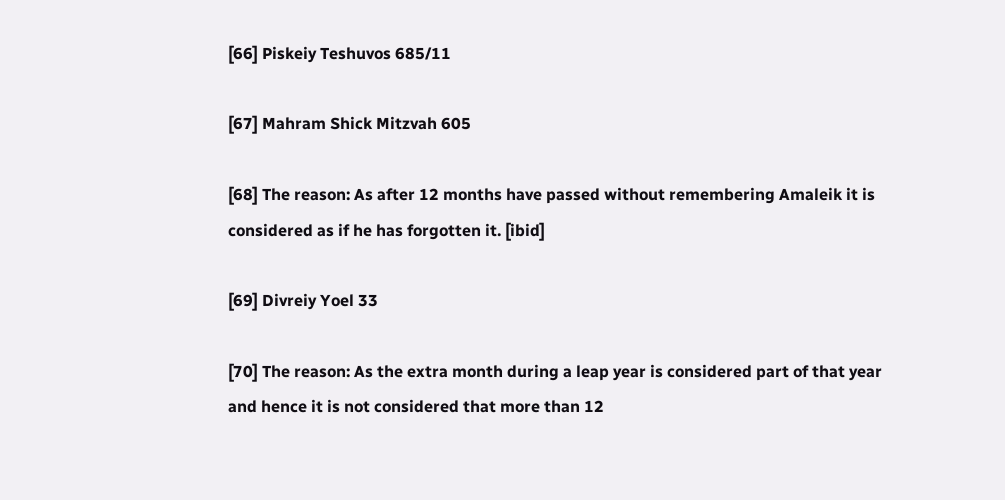[66] Piskeiy Teshuvos 685/11

[67] Mahram Shick Mitzvah 605

[68] The reason: As after 12 months have passed without remembering Amaleik it is considered as if he has forgotten it. [ibid]

[69] Divreiy Yoel 33

[70] The reason: As the extra month during a leap year is considered part of that year and hence it is not considered that more than 12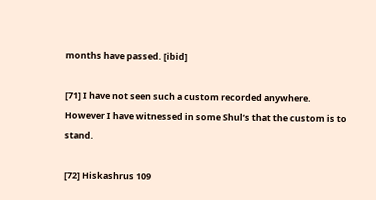months have passed. [ibid]

[71] I have not seen such a custom recorded anywhere. However I have witnessed in some Shul’s that the custom is to stand.

[72] Hiskashrus 109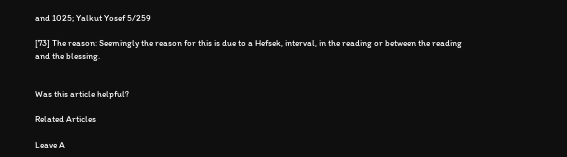and 1025; Yalkut Yosef 5/259

[73] The reason: Seemingly the reason for this is due to a Hefsek, interval, in the reading or between the reading and the blessing.


Was this article helpful?

Related Articles

Leave A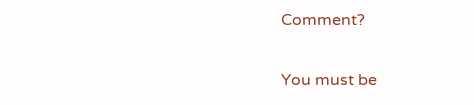Comment?

You must be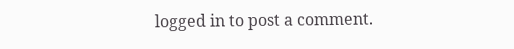logged in to post a comment.